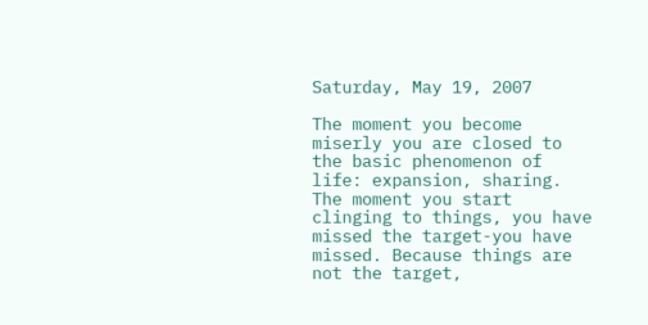Saturday, May 19, 2007

The moment you become miserly you are closed to the basic phenomenon of life: expansion, sharing. The moment you start clinging to things, you have missed the target-you have missed. Because things are not the target,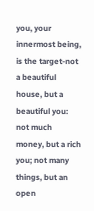you, your innermost being, is the target-not a beautiful house, but a beautiful you: not much money, but a rich you; not many things, but an open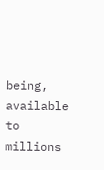being, available to millions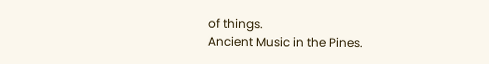of things.
Ancient Music in the Pines.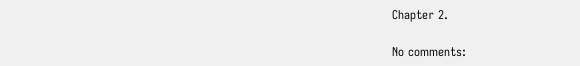Chapter 2.

No comments: